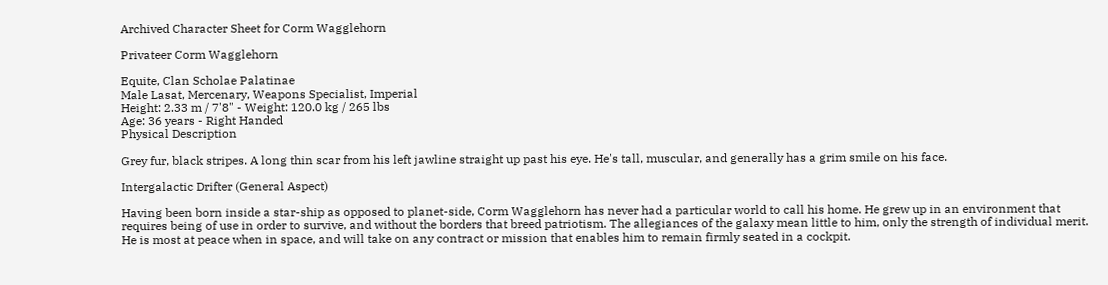Archived Character Sheet for Corm Wagglehorn

Privateer Corm Wagglehorn

Equite, Clan Scholae Palatinae
Male Lasat, Mercenary, Weapons Specialist, Imperial
Height: 2.33 m / 7'8" - Weight: 120.0 kg / 265 lbs
Age: 36 years - Right Handed
Physical Description

Grey fur, black stripes. A long thin scar from his left jawline straight up past his eye. He's tall, muscular, and generally has a grim smile on his face.

Intergalactic Drifter (General Aspect)

Having been born inside a star-ship as opposed to planet-side, Corm Wagglehorn has never had a particular world to call his home. He grew up in an environment that requires being of use in order to survive, and without the borders that breed patriotism. The allegiances of the galaxy mean little to him, only the strength of individual merit. He is most at peace when in space, and will take on any contract or mission that enables him to remain firmly seated in a cockpit.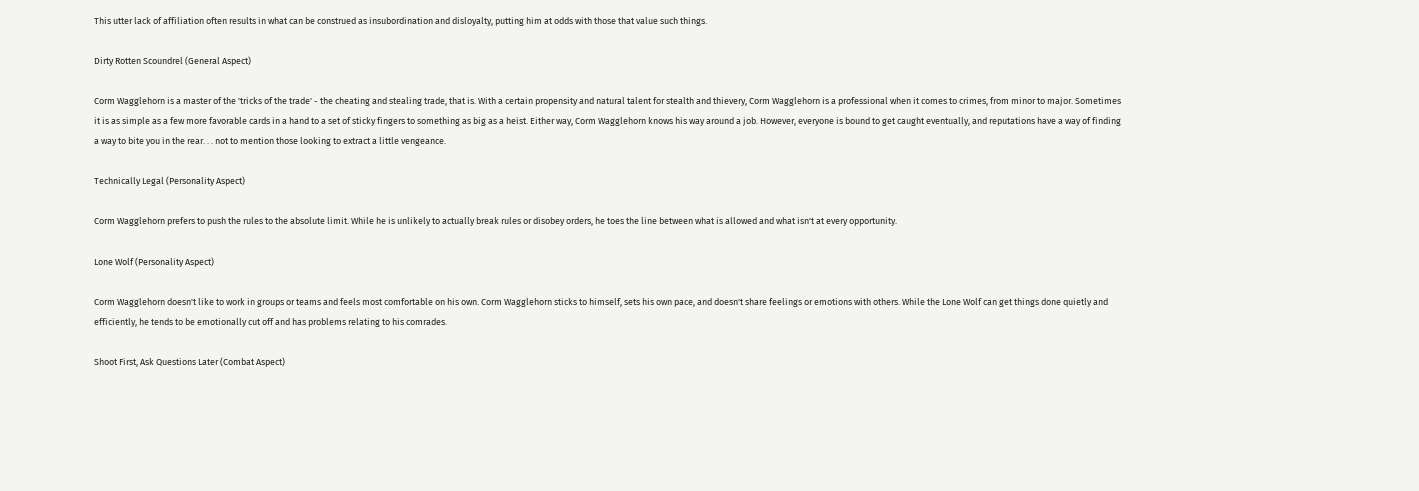This utter lack of affiliation often results in what can be construed as insubordination and disloyalty, putting him at odds with those that value such things.

Dirty Rotten Scoundrel (General Aspect)

Corm Wagglehorn is a master of the 'tricks of the trade' - the cheating and stealing trade, that is. With a certain propensity and natural talent for stealth and thievery, Corm Wagglehorn is a professional when it comes to crimes, from minor to major. Sometimes it is as simple as a few more favorable cards in a hand to a set of sticky fingers to something as big as a heist. Either way, Corm Wagglehorn knows his way around a job. However, everyone is bound to get caught eventually, and reputations have a way of finding a way to bite you in the rear. . . not to mention those looking to extract a little vengeance.

Technically Legal (Personality Aspect)

Corm Wagglehorn prefers to push the rules to the absolute limit. While he is unlikely to actually break rules or disobey orders, he toes the line between what is allowed and what isn't at every opportunity.

Lone Wolf (Personality Aspect)

Corm Wagglehorn doesn't like to work in groups or teams and feels most comfortable on his own. Corm Wagglehorn sticks to himself, sets his own pace, and doesn't share feelings or emotions with others. While the Lone Wolf can get things done quietly and efficiently, he tends to be emotionally cut off and has problems relating to his comrades.

Shoot First, Ask Questions Later (Combat Aspect)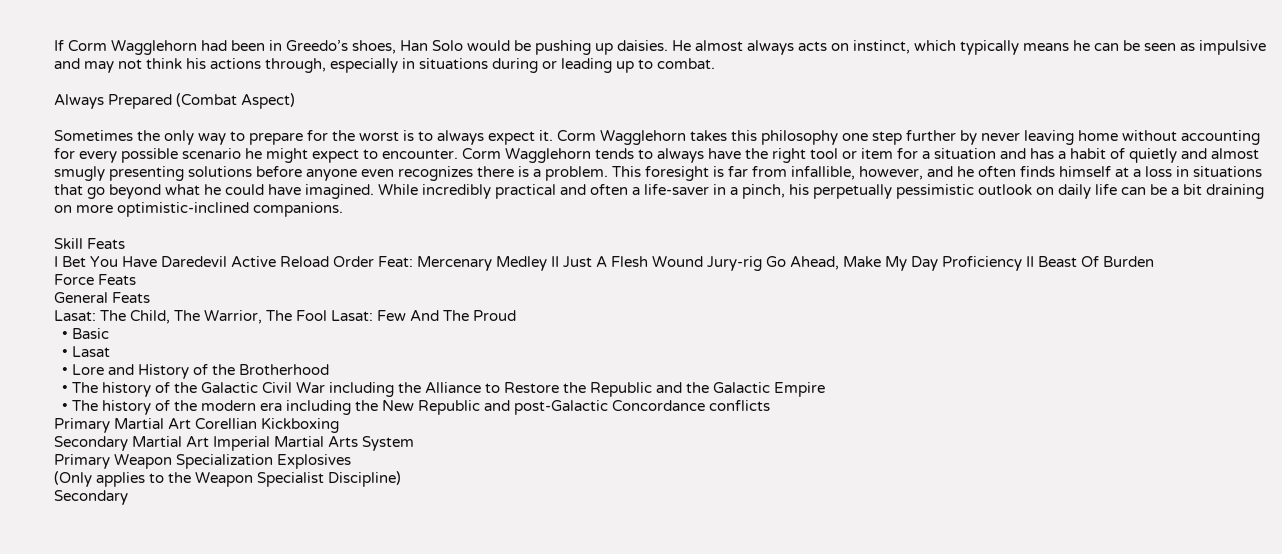If Corm Wagglehorn had been in Greedo’s shoes, Han Solo would be pushing up daisies. He almost always acts on instinct, which typically means he can be seen as impulsive and may not think his actions through, especially in situations during or leading up to combat.

Always Prepared (Combat Aspect)

Sometimes the only way to prepare for the worst is to always expect it. Corm Wagglehorn takes this philosophy one step further by never leaving home without accounting for every possible scenario he might expect to encounter. Corm Wagglehorn tends to always have the right tool or item for a situation and has a habit of quietly and almost smugly presenting solutions before anyone even recognizes there is a problem. This foresight is far from infallible, however, and he often finds himself at a loss in situations that go beyond what he could have imagined. While incredibly practical and often a life-saver in a pinch, his perpetually pessimistic outlook on daily life can be a bit draining on more optimistic-inclined companions.

Skill Feats
I Bet You Have Daredevil Active Reload Order Feat: Mercenary Medley II Just A Flesh Wound Jury-rig Go Ahead, Make My Day Proficiency II Beast Of Burden
Force Feats
General Feats
Lasat: The Child, The Warrior, The Fool Lasat: Few And The Proud
  • Basic
  • Lasat
  • Lore and History of the Brotherhood
  • The history of the Galactic Civil War including the Alliance to Restore the Republic and the Galactic Empire
  • The history of the modern era including the New Republic and post-Galactic Concordance conflicts
Primary Martial Art Corellian Kickboxing
Secondary Martial Art Imperial Martial Arts System
Primary Weapon Specialization Explosives
(Only applies to the Weapon Specialist Discipline)
Secondary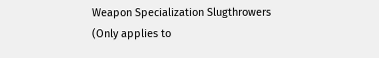Weapon Specialization Slugthrowers
(Only applies to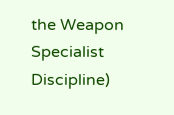the Weapon Specialist Discipline)